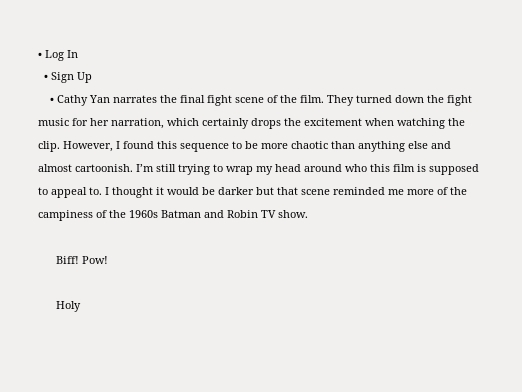• Log In
  • Sign Up
    • Cathy Yan narrates the final fight scene of the film. They turned down the fight music for her narration, which certainly drops the excitement when watching the clip. However, I found this sequence to be more chaotic than anything else and almost cartoonish. I’m still trying to wrap my head around who this film is supposed to appeal to. I thought it would be darker but that scene reminded me more of the campiness of the 1960s Batman and Robin TV show.

      Biff! Pow!

      Holy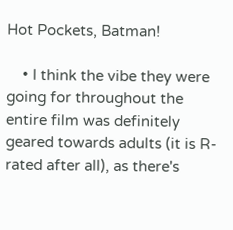Hot Pockets, Batman!

    • I think the vibe they were going for throughout the entire film was definitely geared towards adults (it is R-rated after all), as there's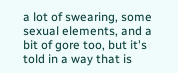a lot of swearing, some sexual elements, and a bit of gore too, but it's told in a way that is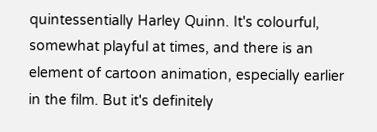quintessentially Harley Quinn. It's colourful, somewhat playful at times, and there is an element of cartoon animation, especially earlier in the film. But it's definitely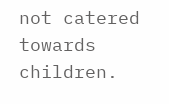not catered towards children.